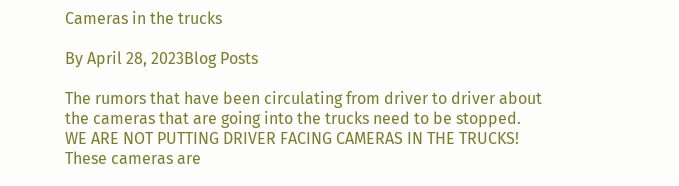Cameras in the trucks

By April 28, 2023Blog Posts

The rumors that have been circulating from driver to driver about the cameras that are going into the trucks need to be stopped. WE ARE NOT PUTTING DRIVER FACING CAMERAS IN THE TRUCKS! These cameras are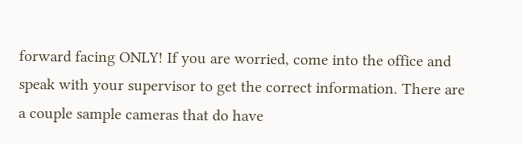forward facing ONLY! If you are worried, come into the office and speak with your supervisor to get the correct information. There are a couple sample cameras that do have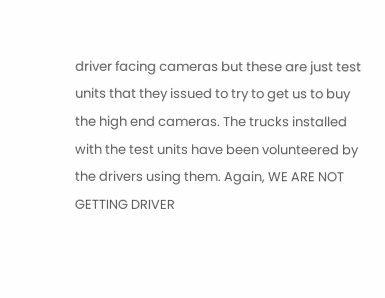driver facing cameras but these are just test units that they issued to try to get us to buy the high end cameras. The trucks installed with the test units have been volunteered by the drivers using them. Again, WE ARE NOT GETTING DRIVER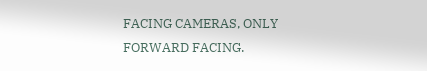FACING CAMERAS, ONLY FORWARD FACING.